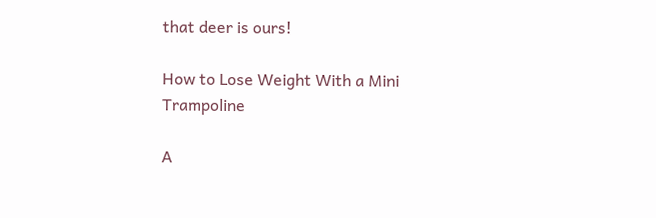that deer is ours!

How to Lose Weight With a Mini Trampoline

A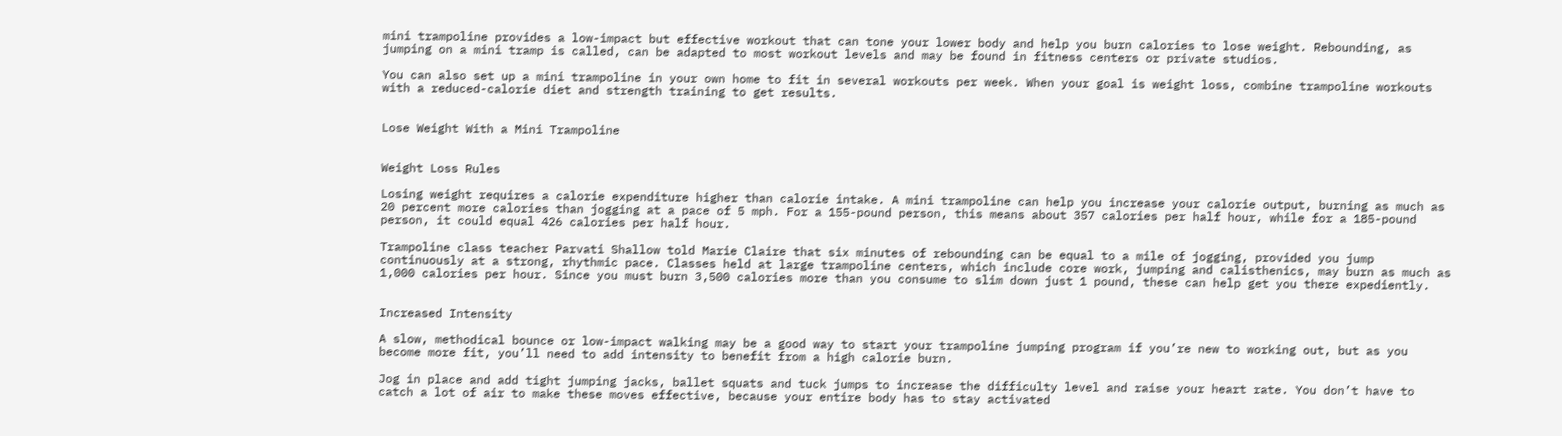mini trampoline provides a low-impact but effective workout that can tone your lower body and help you burn calories to lose weight. Rebounding, as jumping on a mini tramp is called, can be adapted to most workout levels and may be found in fitness centers or private studios.

You can also set up a mini trampoline in your own home to fit in several workouts per week. When your goal is weight loss, combine trampoline workouts with a reduced-calorie diet and strength training to get results.


Lose Weight With a Mini Trampoline


Weight Loss Rules

Losing weight requires a calorie expenditure higher than calorie intake. A mini trampoline can help you increase your calorie output, burning as much as 20 percent more calories than jogging at a pace of 5 mph. For a 155-pound person, this means about 357 calories per half hour, while for a 185-pound person, it could equal 426 calories per half hour.

Trampoline class teacher Parvati Shallow told Marie Claire that six minutes of rebounding can be equal to a mile of jogging, provided you jump continuously at a strong, rhythmic pace. Classes held at large trampoline centers, which include core work, jumping and calisthenics, may burn as much as 1,000 calories per hour. Since you must burn 3,500 calories more than you consume to slim down just 1 pound, these can help get you there expediently.


Increased Intensity

A slow, methodical bounce or low-impact walking may be a good way to start your trampoline jumping program if you’re new to working out, but as you become more fit, you’ll need to add intensity to benefit from a high calorie burn.

Jog in place and add tight jumping jacks, ballet squats and tuck jumps to increase the difficulty level and raise your heart rate. You don’t have to catch a lot of air to make these moves effective, because your entire body has to stay activated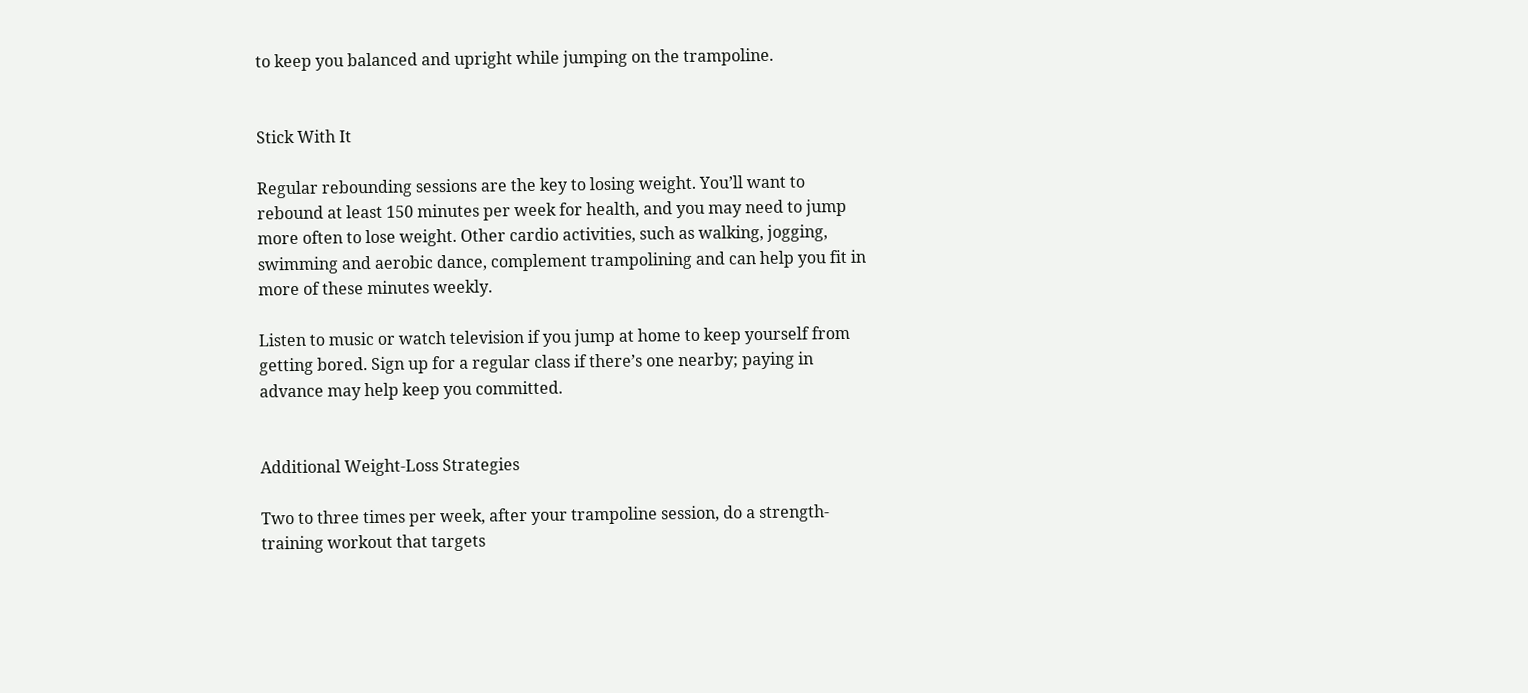to keep you balanced and upright while jumping on the trampoline.


Stick With It

Regular rebounding sessions are the key to losing weight. You’ll want to rebound at least 150 minutes per week for health, and you may need to jump more often to lose weight. Other cardio activities, such as walking, jogging, swimming and aerobic dance, complement trampolining and can help you fit in more of these minutes weekly.

Listen to music or watch television if you jump at home to keep yourself from getting bored. Sign up for a regular class if there’s one nearby; paying in advance may help keep you committed.


Additional Weight-Loss Strategies

Two to three times per week, after your trampoline session, do a strength-training workout that targets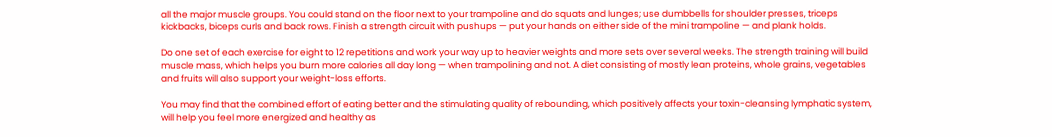all the major muscle groups. You could stand on the floor next to your trampoline and do squats and lunges; use dumbbells for shoulder presses, triceps kickbacks, biceps curls and back rows. Finish a strength circuit with pushups — put your hands on either side of the mini trampoline — and plank holds.

Do one set of each exercise for eight to 12 repetitions and work your way up to heavier weights and more sets over several weeks. The strength training will build muscle mass, which helps you burn more calories all day long — when trampolining and not. A diet consisting of mostly lean proteins, whole grains, vegetables and fruits will also support your weight-loss efforts.

You may find that the combined effort of eating better and the stimulating quality of rebounding, which positively affects your toxin-cleansing lymphatic system, will help you feel more energized and healthy as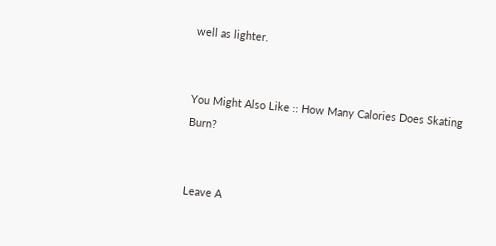well as lighter.


You Might Also Like :: How Many Calories Does Skating Burn?


Leave A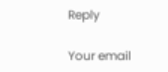Reply

Your email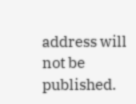address will not be published.